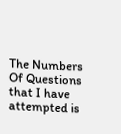The Numbers Of Questions that I have attempted is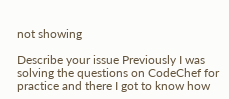not showing

Describe your issue Previously I was solving the questions on CodeChef for practice and there I got to know how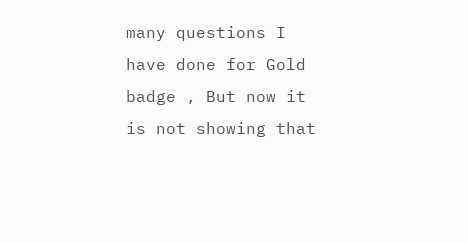many questions I have done for Gold badge , But now it is not showing that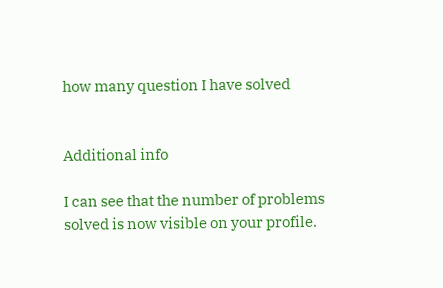how many question I have solved


Additional info

I can see that the number of problems solved is now visible on your profile.